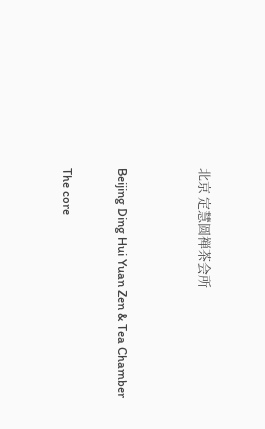北京 定慧圆禅茶会所


Beijing Ding Hui Yuan Zen & Tea Chamber

The core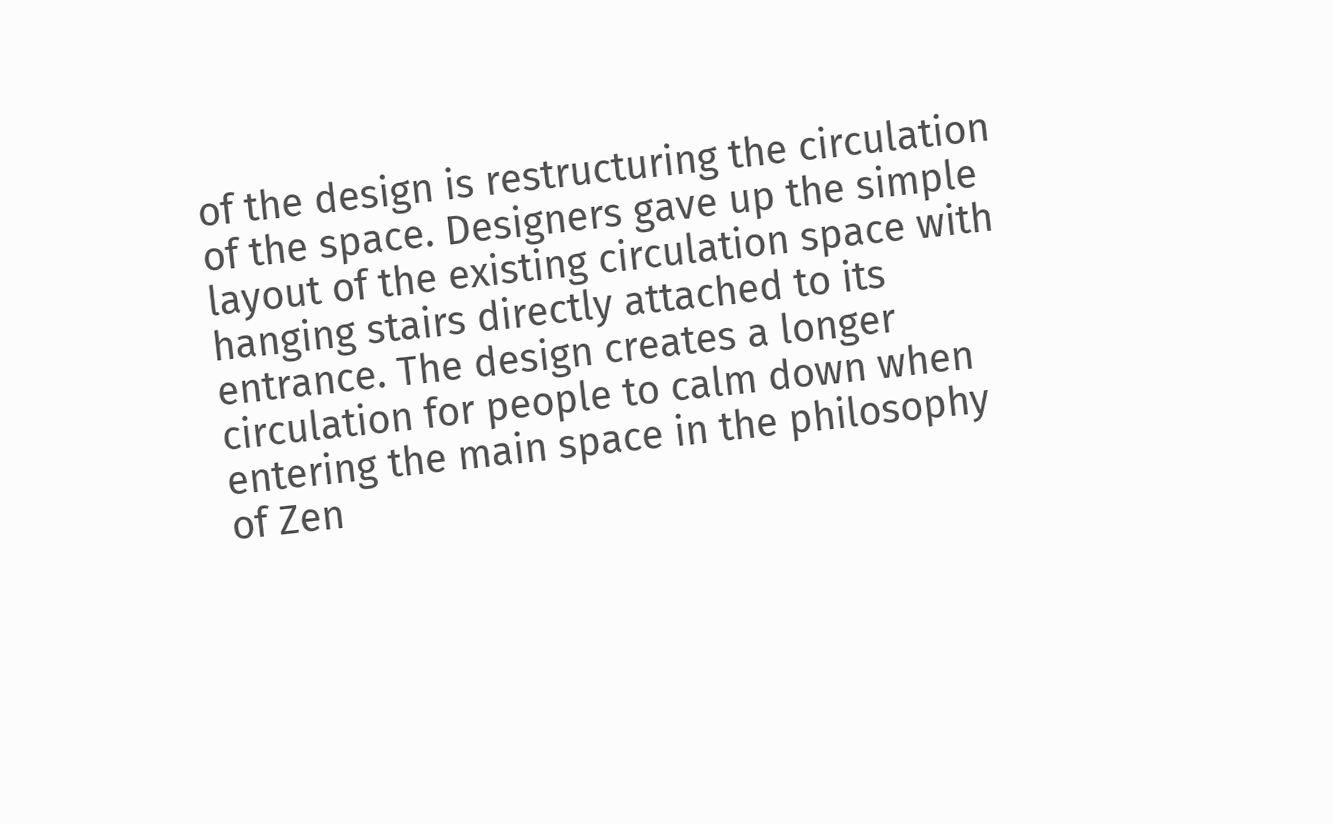of the design is restructuring the circulation of the space. Designers gave up the simple layout of the existing circulation space with hanging stairs directly attached to its entrance. The design creates a longer circulation for people to calm down when entering the main space in the philosophy of Zen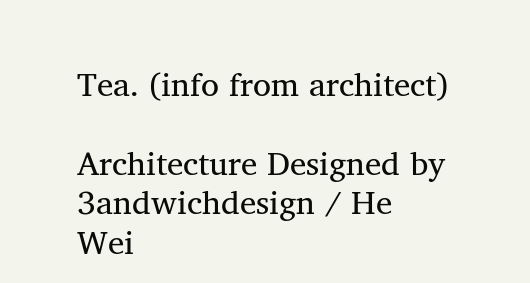Tea. (info from architect)

Architecture Designed by 3andwichdesign / He Wei